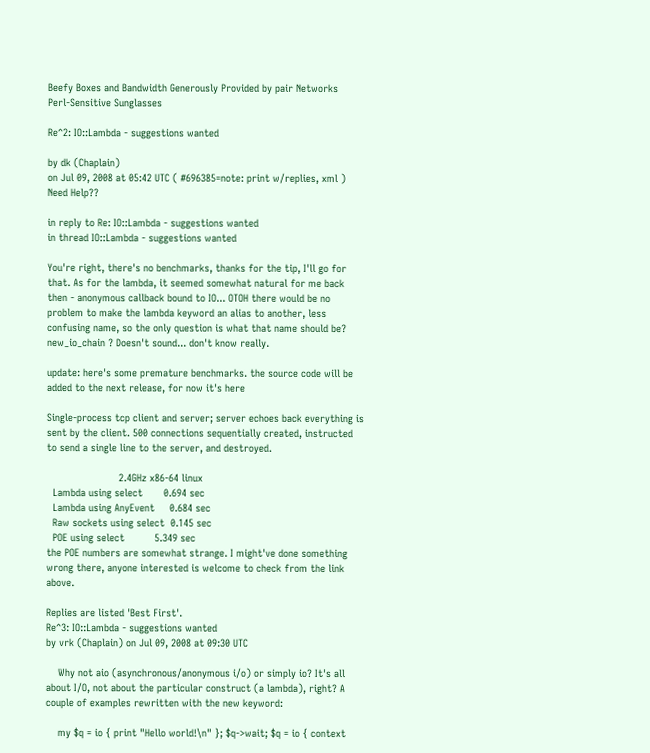Beefy Boxes and Bandwidth Generously Provided by pair Networks
Perl-Sensitive Sunglasses

Re^2: IO::Lambda - suggestions wanted

by dk (Chaplain)
on Jul 09, 2008 at 05:42 UTC ( #696385=note: print w/replies, xml ) Need Help??

in reply to Re: IO::Lambda - suggestions wanted
in thread IO::Lambda - suggestions wanted

You're right, there's no benchmarks, thanks for the tip, I'll go for that. As for the lambda, it seemed somewhat natural for me back then - anonymous callback bound to IO... OTOH there would be no problem to make the lambda keyword an alias to another, less confusing name, so the only question is what that name should be? new_io_chain ? Doesn't sound... don't know really.

update: here's some premature benchmarks. the source code will be added to the next release, for now it's here

Single-process tcp client and server; server echoes back everything is sent by the client. 500 connections sequentially created, instructed to send a single line to the server, and destroyed.

                        2.4GHz x86-64 linux
  Lambda using select       0.694 sec
  Lambda using AnyEvent     0.684 sec
  Raw sockets using select  0.145 sec
  POE using select          5.349 sec
the POE numbers are somewhat strange. I might've done something wrong there, anyone interested is welcome to check from the link above.

Replies are listed 'Best First'.
Re^3: IO::Lambda - suggestions wanted
by vrk (Chaplain) on Jul 09, 2008 at 09:30 UTC

    Why not aio (asynchronous/anonymous i/o) or simply io? It's all about I/O, not about the particular construct (a lambda), right? A couple of examples rewritten with the new keyword:

    my $q = io { print "Hello world!\n" }; $q->wait; $q = io { context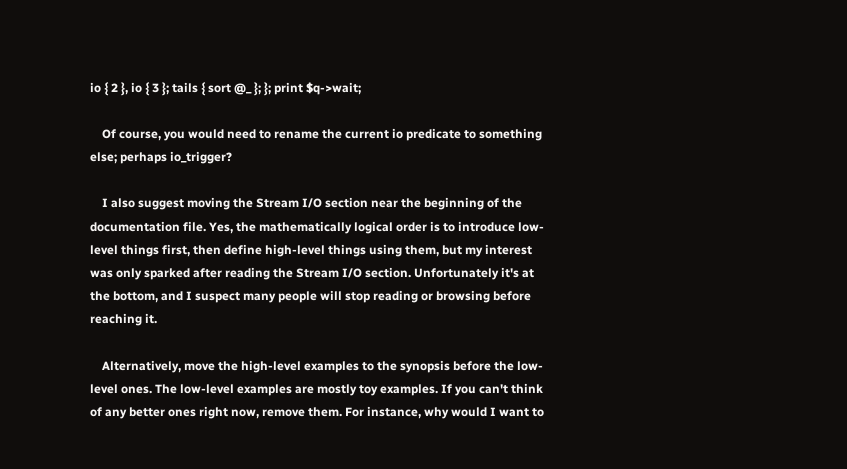io { 2 }, io { 3 }; tails { sort @_ }; }; print $q->wait;

    Of course, you would need to rename the current io predicate to something else; perhaps io_trigger?

    I also suggest moving the Stream I/O section near the beginning of the documentation file. Yes, the mathematically logical order is to introduce low-level things first, then define high-level things using them, but my interest was only sparked after reading the Stream I/O section. Unfortunately it's at the bottom, and I suspect many people will stop reading or browsing before reaching it.

    Alternatively, move the high-level examples to the synopsis before the low-level ones. The low-level examples are mostly toy examples. If you can't think of any better ones right now, remove them. For instance, why would I want to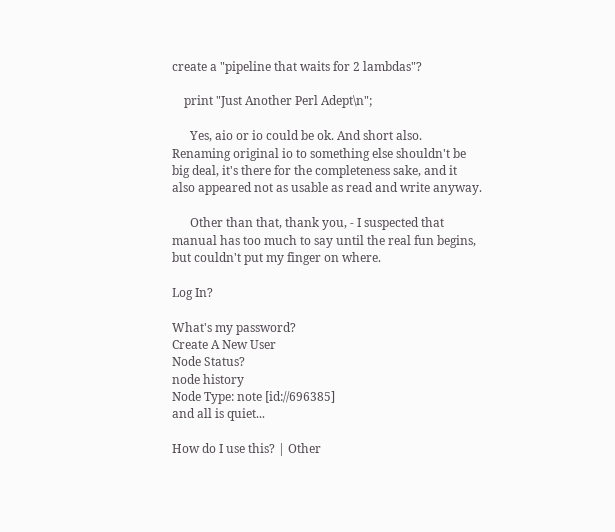create a "pipeline that waits for 2 lambdas"?

    print "Just Another Perl Adept\n";

      Yes, aio or io could be ok. And short also. Renaming original io to something else shouldn't be big deal, it's there for the completeness sake, and it also appeared not as usable as read and write anyway.

      Other than that, thank you, - I suspected that manual has too much to say until the real fun begins, but couldn't put my finger on where.

Log In?

What's my password?
Create A New User
Node Status?
node history
Node Type: note [id://696385]
and all is quiet...

How do I use this? | Other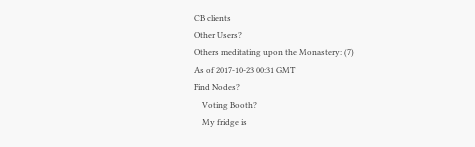CB clients
Other Users?
Others meditating upon the Monastery: (7)
As of 2017-10-23 00:31 GMT
Find Nodes?
    Voting Booth?
    My fridge is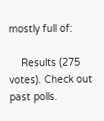mostly full of:

    Results (275 votes). Check out past polls.